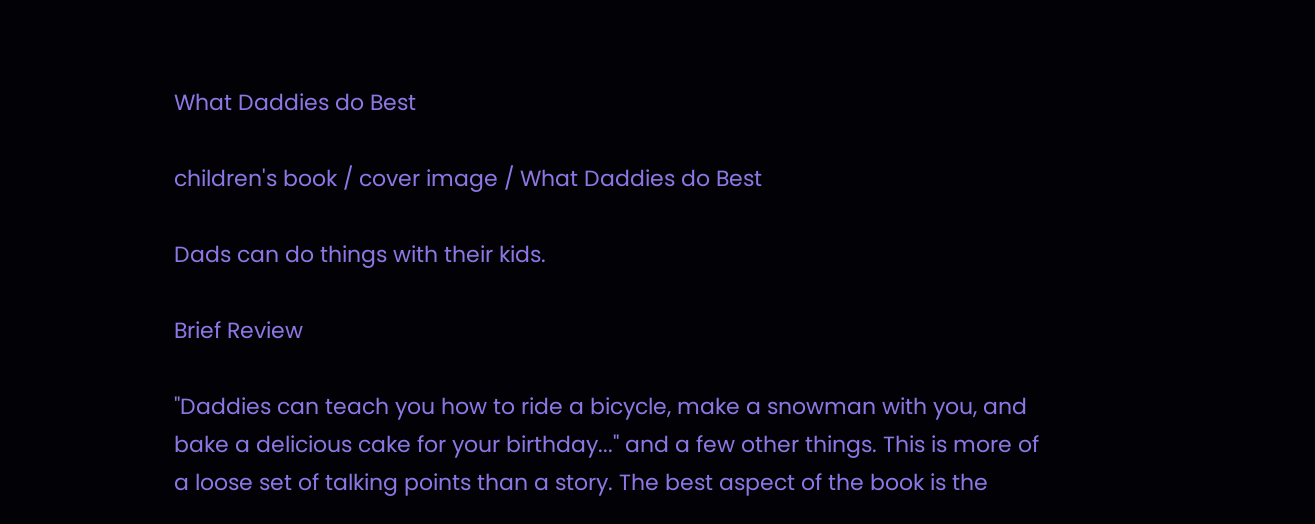What Daddies do Best

children's book / cover image / What Daddies do Best

Dads can do things with their kids.

Brief Review

"Daddies can teach you how to ride a bicycle, make a snowman with you, and bake a delicious cake for your birthday..." and a few other things. This is more of a loose set of talking points than a story. The best aspect of the book is the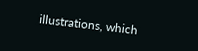illustrations, which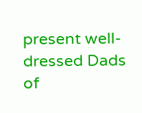present well-dressed Dads of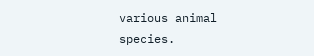various animal species.